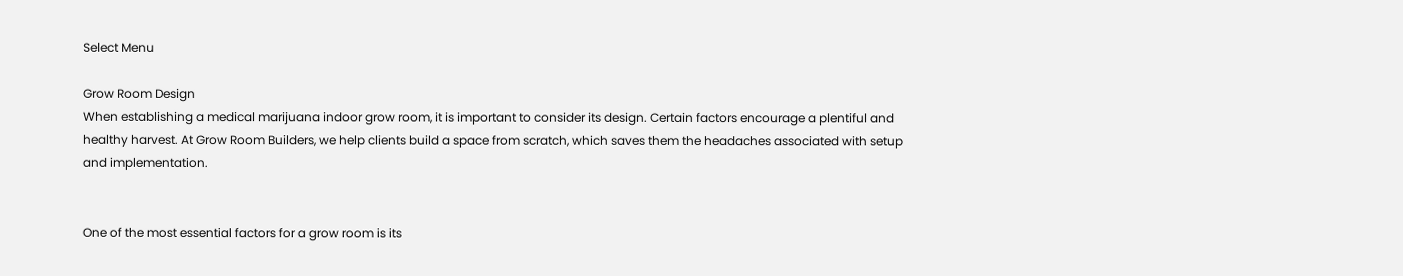Select Menu

Grow Room Design
When establishing a medical marijuana indoor grow room, it is important to consider its design. Certain factors encourage a plentiful and healthy harvest. At Grow Room Builders, we help clients build a space from scratch, which saves them the headaches associated with setup and implementation.


One of the most essential factors for a grow room is its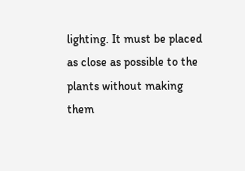lighting. It must be placed as close as possible to the plants without making them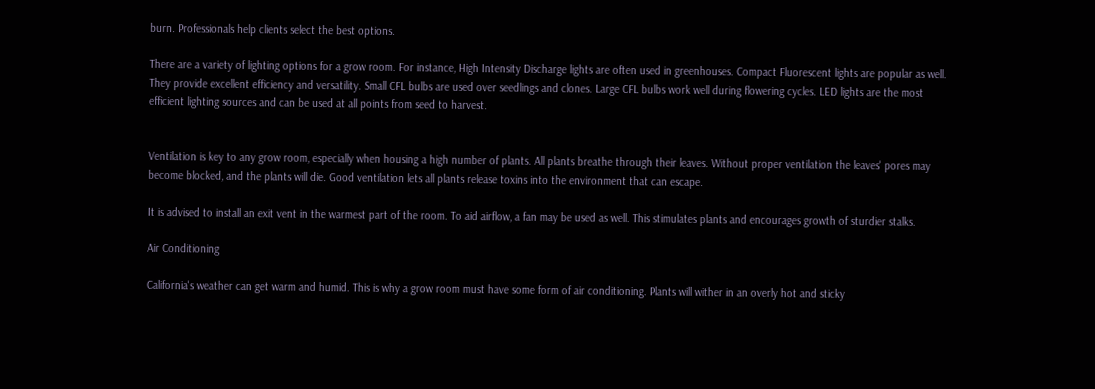burn. Professionals help clients select the best options.

There are a variety of lighting options for a grow room. For instance, High Intensity Discharge lights are often used in greenhouses. Compact Fluorescent lights are popular as well. They provide excellent efficiency and versatility. Small CFL bulbs are used over seedlings and clones. Large CFL bulbs work well during flowering cycles. LED lights are the most efficient lighting sources and can be used at all points from seed to harvest.


Ventilation is key to any grow room, especially when housing a high number of plants. All plants breathe through their leaves. Without proper ventilation the leaves' pores may become blocked, and the plants will die. Good ventilation lets all plants release toxins into the environment that can escape.

It is advised to install an exit vent in the warmest part of the room. To aid airflow, a fan may be used as well. This stimulates plants and encourages growth of sturdier stalks.

Air Conditioning

California's weather can get warm and humid. This is why a grow room must have some form of air conditioning. Plants will wither in an overly hot and sticky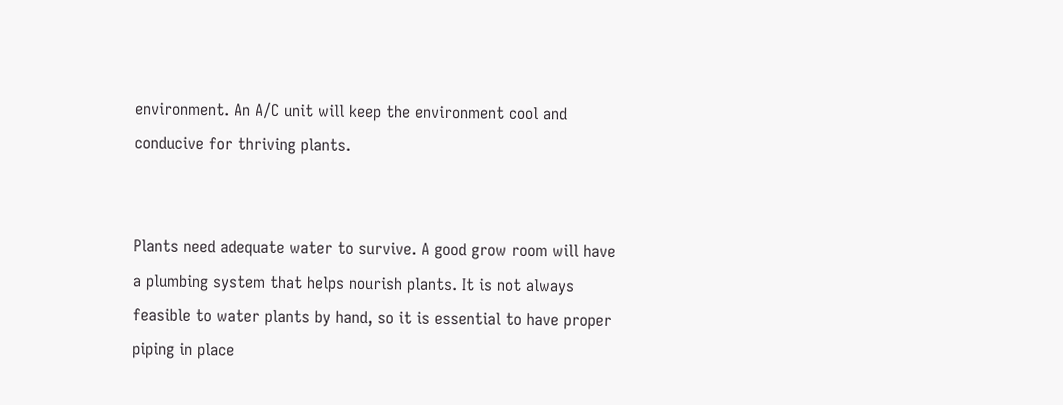environment. An A/C unit will keep the environment cool and conducive for thriving plants.


Plants need adequate water to survive. A good grow room will have a plumbing system that helps nourish plants. It is not always feasible to water plants by hand, so it is essential to have proper piping in place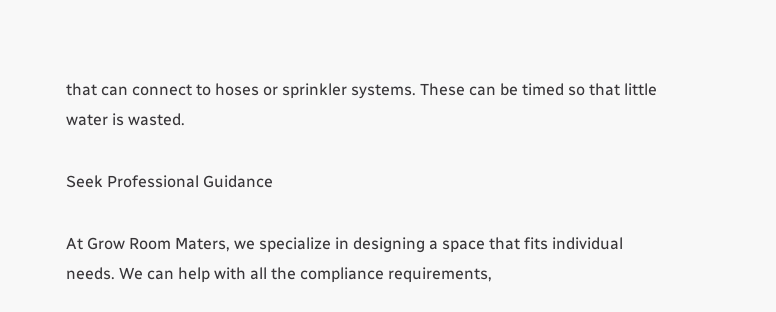that can connect to hoses or sprinkler systems. These can be timed so that little water is wasted.

Seek Professional Guidance

At Grow Room Maters, we specialize in designing a space that fits individual needs. We can help with all the compliance requirements,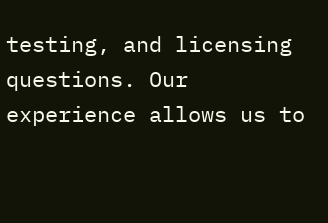testing, and licensing questions. Our experience allows us to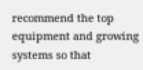recommend the top equipment and growing systems so that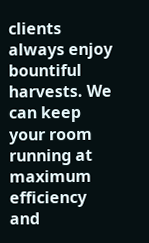clients always enjoy bountiful harvests. We can keep your room running at maximum efficiency and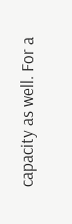capacity as well. For a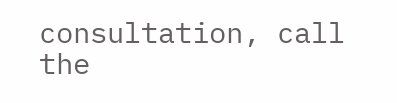consultation, call the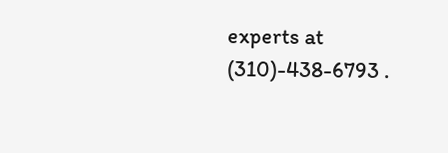experts at (310)-438-6793 .